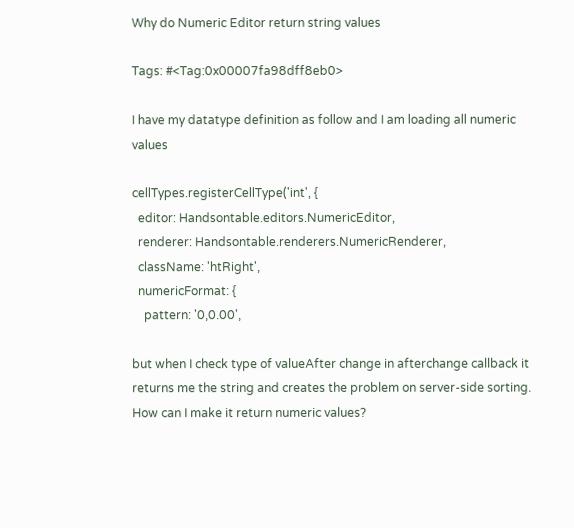Why do Numeric Editor return string values

Tags: #<Tag:0x00007fa98dff8eb0>

I have my datatype definition as follow and I am loading all numeric values

cellTypes.registerCellType('int', {
  editor: Handsontable.editors.NumericEditor,
  renderer: Handsontable.renderers.NumericRenderer,
  className: 'htRight',
  numericFormat: {
    pattern: '0,0.00',

but when I check type of valueAfter change in afterchange callback it returns me the string and creates the problem on server-side sorting. How can I make it return numeric values?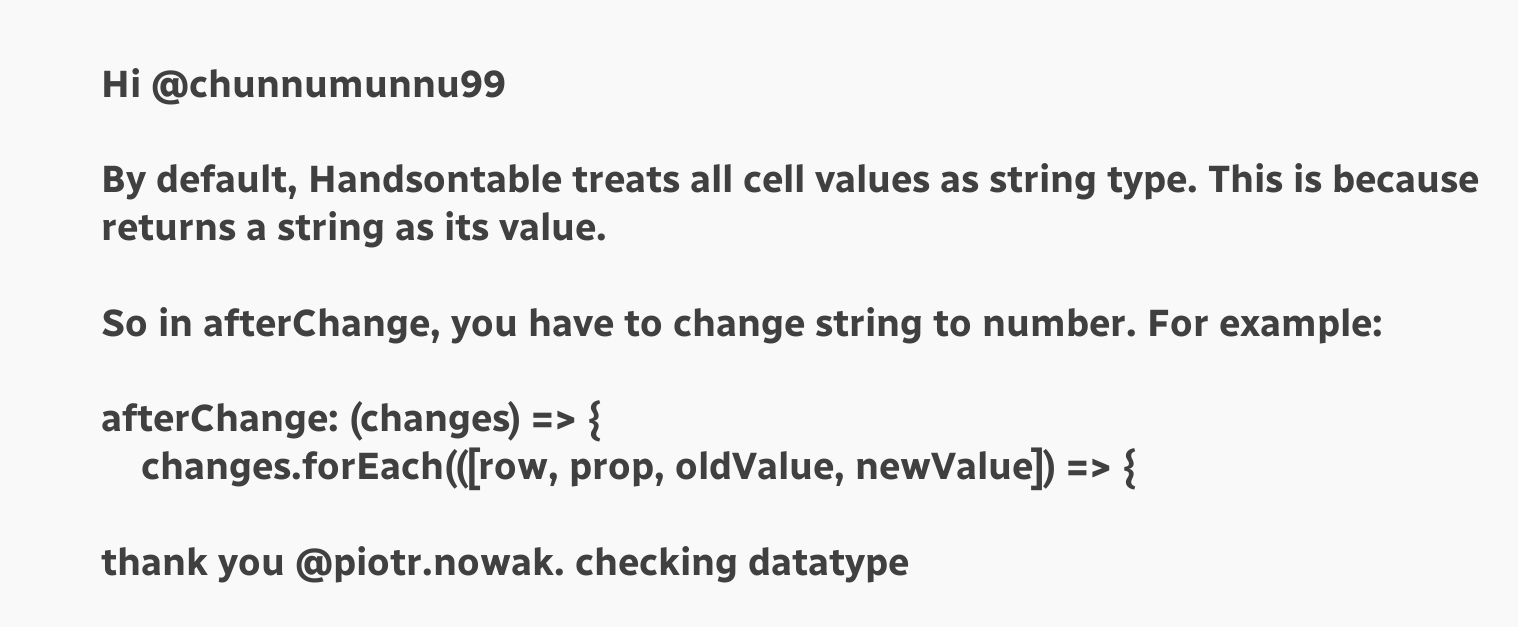Hi @chunnumunnu99

By default, Handsontable treats all cell values as string type. This is because returns a string as its value.

So in afterChange, you have to change string to number. For example:

afterChange: (changes) => {
    changes.forEach(([row, prop, oldValue, newValue]) => {

thank you @piotr.nowak. checking datatype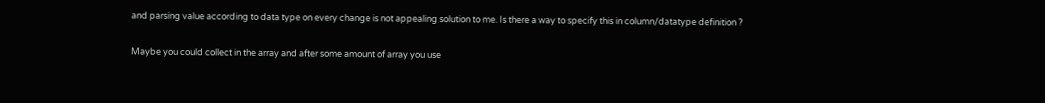and parsing value according to data type on every change is not appealing solution to me. Is there a way to specify this in column/datatype definition ?

Maybe you could collect in the array and after some amount of array you use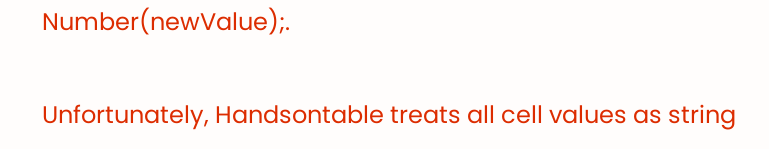Number(newValue);.

Unfortunately, Handsontable treats all cell values as string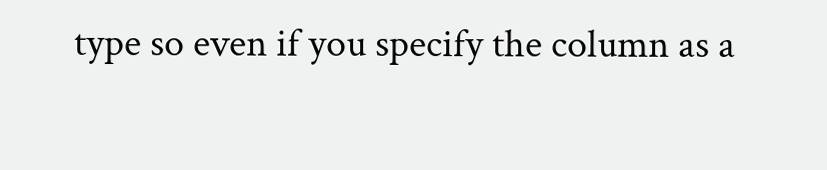type so even if you specify the column as a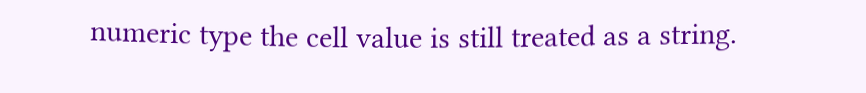numeric type the cell value is still treated as a string.